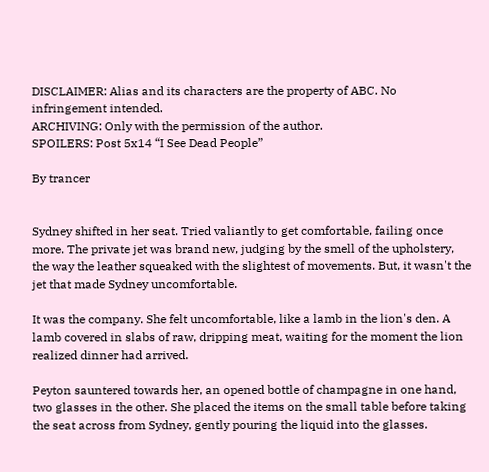DISCLAIMER: Alias and its characters are the property of ABC. No infringement intended.
ARCHIVING: Only with the permission of the author.
SPOILERS: Post 5x14 “I See Dead People”

By trancer


Sydney shifted in her seat. Tried valiantly to get comfortable, failing once more. The private jet was brand new, judging by the smell of the upholstery, the way the leather squeaked with the slightest of movements. But, it wasn't the jet that made Sydney uncomfortable.

It was the company. She felt uncomfortable, like a lamb in the lion's den. A lamb covered in slabs of raw, dripping meat, waiting for the moment the lion realized dinner had arrived.

Peyton sauntered towards her, an opened bottle of champagne in one hand, two glasses in the other. She placed the items on the small table before taking the seat across from Sydney, gently pouring the liquid into the glasses.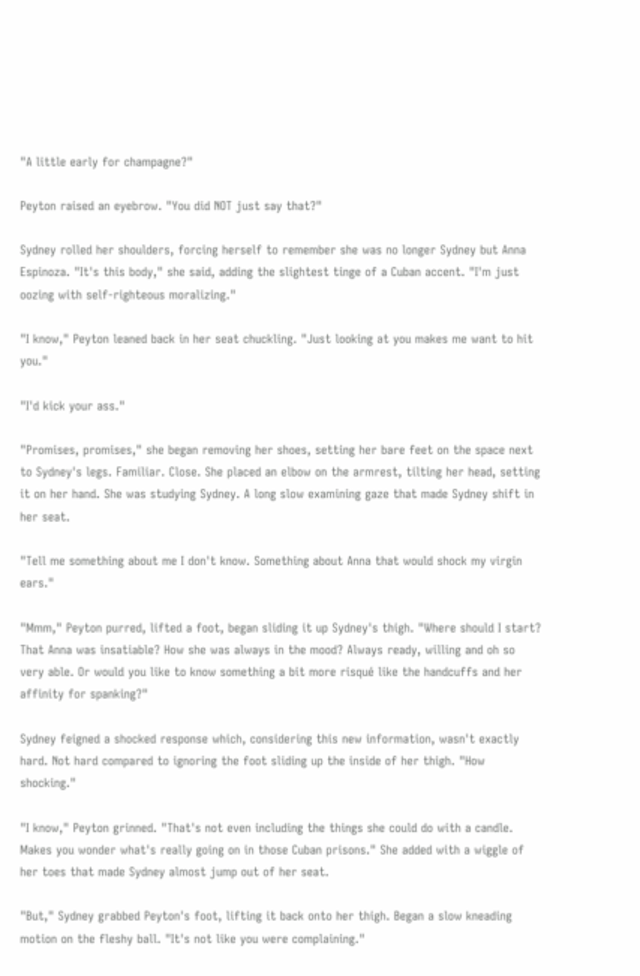"A little early for champagne?"

Peyton raised an eyebrow. "You did NOT just say that?"

Sydney rolled her shoulders, forcing herself to remember she was no longer Sydney but Anna Espinoza. "It's this body," she said, adding the slightest tinge of a Cuban accent. "I'm just oozing with self-righteous moralizing."

"I know," Peyton leaned back in her seat chuckling. "Just looking at you makes me want to hit you."

"I'd kick your ass."

"Promises, promises," she began removing her shoes, setting her bare feet on the space next to Sydney's legs. Familiar. Close. She placed an elbow on the armrest, tilting her head, setting it on her hand. She was studying Sydney. A long slow examining gaze that made Sydney shift in her seat.

"Tell me something about me I don't know. Something about Anna that would shock my virgin ears."

"Mmm," Peyton purred, lifted a foot, began sliding it up Sydney's thigh. "Where should I start? That Anna was insatiable? How she was always in the mood? Always ready, willing and oh so very able. Or would you like to know something a bit more risqué like the handcuffs and her affinity for spanking?"

Sydney feigned a shocked response which, considering this new information, wasn't exactly hard. Not hard compared to ignoring the foot sliding up the inside of her thigh. "How shocking."

"I know," Peyton grinned. "That's not even including the things she could do with a candle. Makes you wonder what's really going on in those Cuban prisons." She added with a wiggle of her toes that made Sydney almost jump out of her seat.

"But," Sydney grabbed Peyton's foot, lifting it back onto her thigh. Began a slow kneading motion on the fleshy ball. "It's not like you were complaining."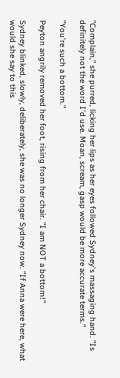"Complain," she purred, licking her lips as her eyes followed Sydney's massaging hand. "Is definitely not the word I'd use. Moan, scream, gasp would be more accurate terms."

"You're such a bottom."

Peyton angrily removed her foot, rising from her chair. "I am NOT a bottom!"

Sydney blinked, slowly, deliberately, she was no longer Sydney now. "If Anna were here, what would she say to this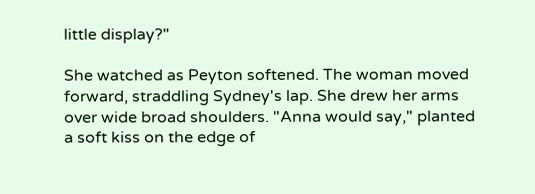little display?"

She watched as Peyton softened. The woman moved forward, straddling Sydney's lap. She drew her arms over wide broad shoulders. "Anna would say," planted a soft kiss on the edge of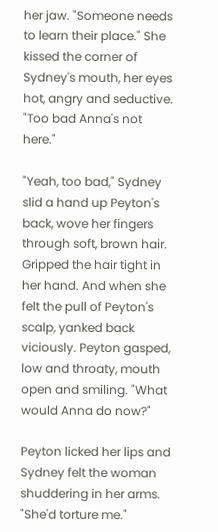her jaw. "Someone needs to learn their place." She kissed the corner of Sydney's mouth, her eyes hot, angry and seductive. "Too bad Anna's not here."

"Yeah, too bad," Sydney slid a hand up Peyton's back, wove her fingers through soft, brown hair. Gripped the hair tight in her hand. And when she felt the pull of Peyton's scalp, yanked back viciously. Peyton gasped, low and throaty, mouth open and smiling. "What would Anna do now?"

Peyton licked her lips and Sydney felt the woman shuddering in her arms. "She'd torture me."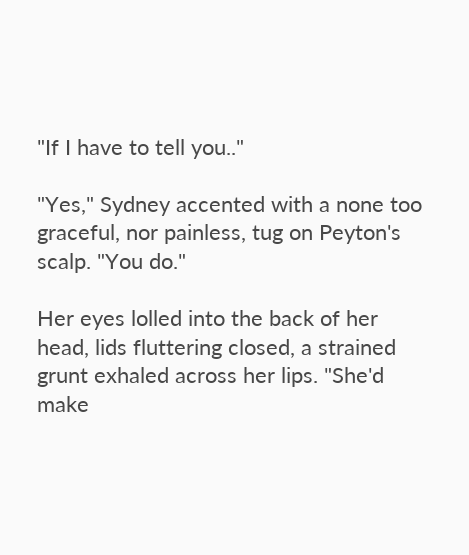"If I have to tell you.."

"Yes," Sydney accented with a none too graceful, nor painless, tug on Peyton's scalp. "You do."

Her eyes lolled into the back of her head, lids fluttering closed, a strained grunt exhaled across her lips. "She'd make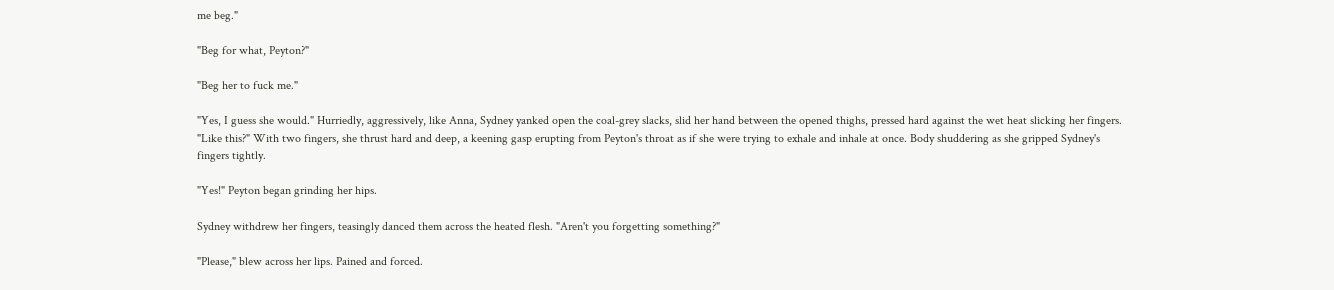me beg."

"Beg for what, Peyton?"

"Beg her to fuck me."

"Yes, I guess she would." Hurriedly, aggressively, like Anna, Sydney yanked open the coal-grey slacks, slid her hand between the opened thighs, pressed hard against the wet heat slicking her fingers. "Like this?" With two fingers, she thrust hard and deep, a keening gasp erupting from Peyton's throat as if she were trying to exhale and inhale at once. Body shuddering as she gripped Sydney's fingers tightly.

"Yes!" Peyton began grinding her hips.

Sydney withdrew her fingers, teasingly danced them across the heated flesh. "Aren't you forgetting something?"

"Please," blew across her lips. Pained and forced.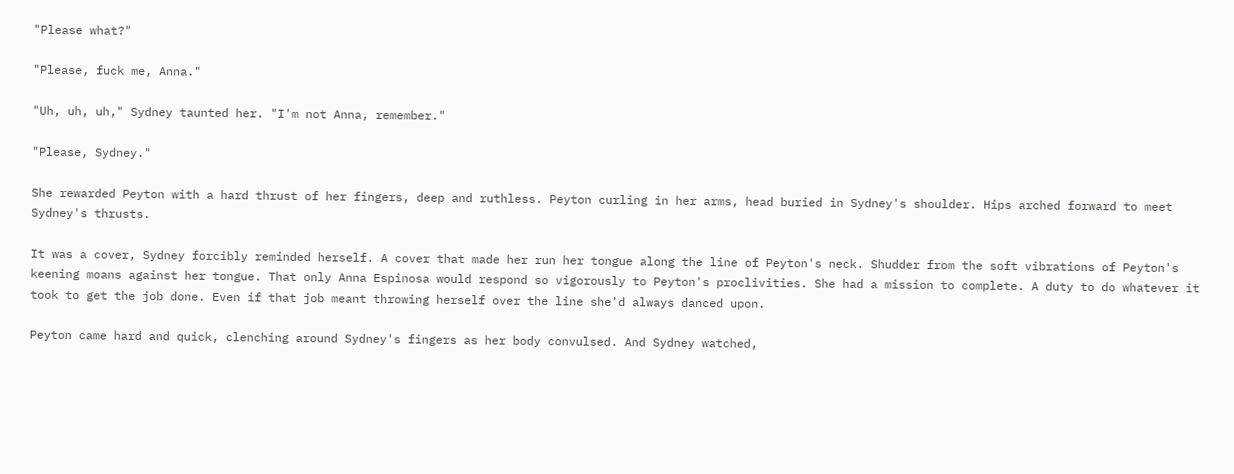"Please what?"

"Please, fuck me, Anna."

"Uh, uh, uh," Sydney taunted her. "I'm not Anna, remember."

"Please, Sydney."

She rewarded Peyton with a hard thrust of her fingers, deep and ruthless. Peyton curling in her arms, head buried in Sydney's shoulder. Hips arched forward to meet Sydney's thrusts.

It was a cover, Sydney forcibly reminded herself. A cover that made her run her tongue along the line of Peyton's neck. Shudder from the soft vibrations of Peyton's keening moans against her tongue. That only Anna Espinosa would respond so vigorously to Peyton's proclivities. She had a mission to complete. A duty to do whatever it took to get the job done. Even if that job meant throwing herself over the line she'd always danced upon.

Peyton came hard and quick, clenching around Sydney's fingers as her body convulsed. And Sydney watched,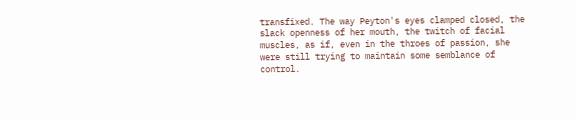transfixed. The way Peyton's eyes clamped closed, the slack openness of her mouth, the twitch of facial muscles, as if, even in the throes of passion, she were still trying to maintain some semblance of control.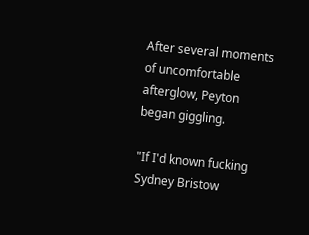After several moments of uncomfortable afterglow, Peyton began giggling.

"If I'd known fucking Sydney Bristow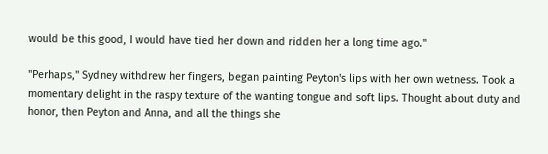would be this good, I would have tied her down and ridden her a long time ago."

"Perhaps," Sydney withdrew her fingers, began painting Peyton's lips with her own wetness. Took a momentary delight in the raspy texture of the wanting tongue and soft lips. Thought about duty and honor, then Peyton and Anna, and all the things she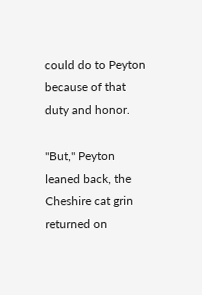could do to Peyton because of that duty and honor.

"But," Peyton leaned back, the Cheshire cat grin returned on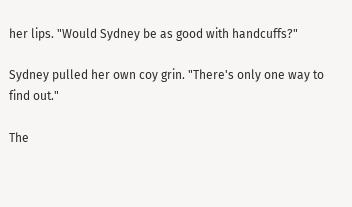her lips. "Would Sydney be as good with handcuffs?"

Sydney pulled her own coy grin. "There's only one way to find out."

The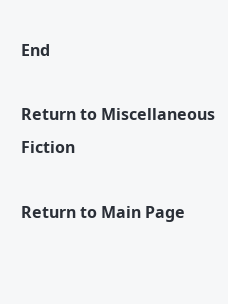End

Return to Miscellaneous Fiction

Return to Main Page